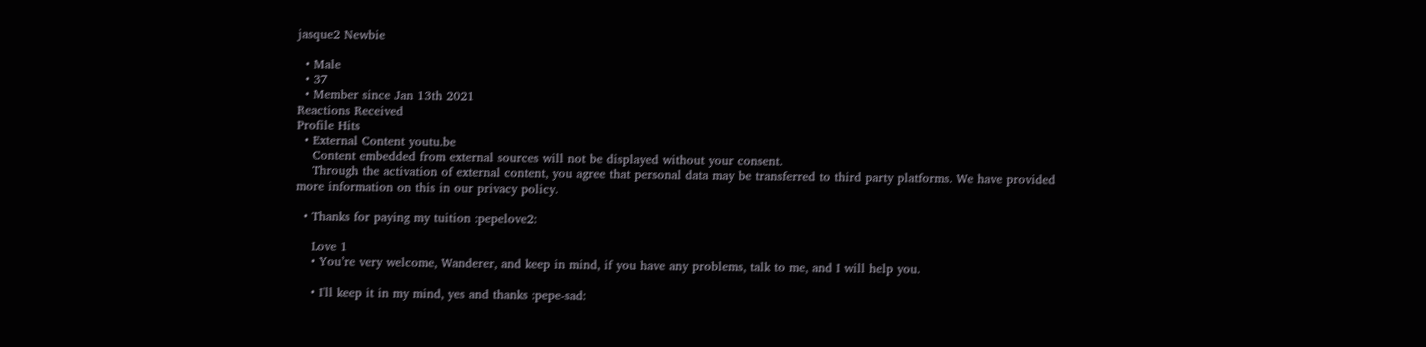jasque2 Newbie

  • Male
  • 37
  • Member since Jan 13th 2021
Reactions Received
Profile Hits
  • External Content youtu.be
    Content embedded from external sources will not be displayed without your consent.
    Through the activation of external content, you agree that personal data may be transferred to third party platforms. We have provided more information on this in our privacy policy.

  • Thanks for paying my tuition :pepelove2:

    Love 1
    • You’re very welcome, Wanderer, and keep in mind, if you have any problems, talk to me, and I will help you.

    • I'll keep it in my mind, yes and thanks :pepe-sad: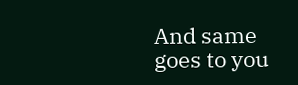And same goes to you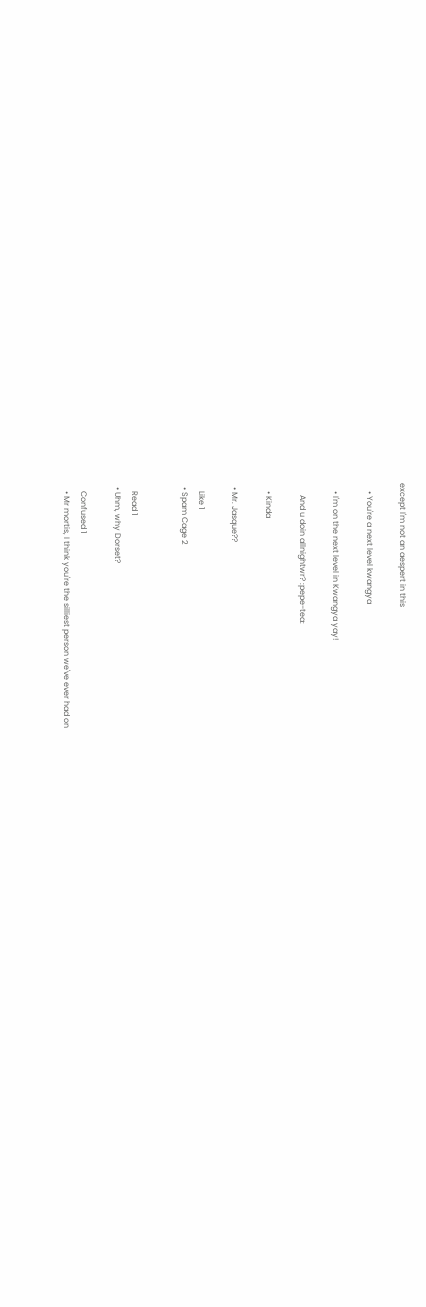except I'm not an aespert in this

    • You're a next level kwangya

    • I'm on the next level in Kwangya yay!

      And u doin allnightwr? :pepe-tea:

    • Kinda

  • Mr. Jasque??

    Like 1
  • Spam Cage 2


    Read 1
  • Uhm, why Dorset?

    Confused 1
    • Mr mortis, I think you're the silliest person we've ever had on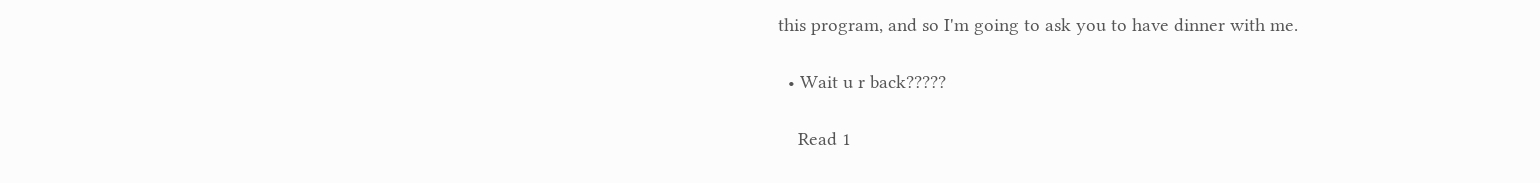this program, and so I'm going to ask you to have dinner with me.

  • Wait u r back?????

    Read 1